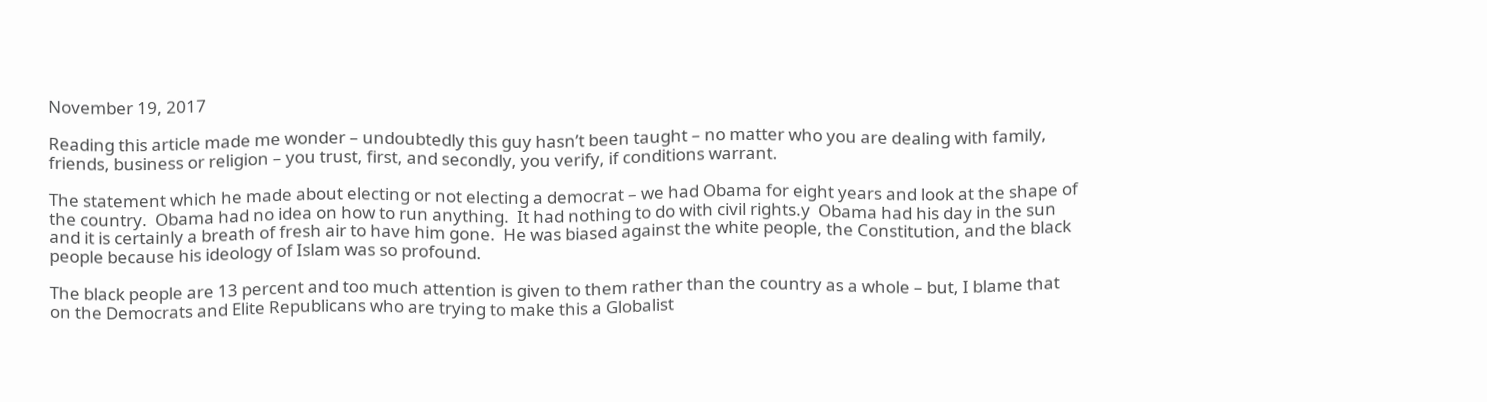November 19, 2017

Reading this article made me wonder – undoubtedly this guy hasn’t been taught – no matter who you are dealing with family, friends, business or religion – you trust, first, and secondly, you verify, if conditions warrant.

The statement which he made about electing or not electing a democrat – we had Obama for eight years and look at the shape of the country.  Obama had no idea on how to run anything.  It had nothing to do with civil rights.y  Obama had his day in the sun and it is certainly a breath of fresh air to have him gone.  He was biased against the white people, the Constitution, and the black people because his ideology of Islam was so profound.

The black people are 13 percent and too much attention is given to them rather than the country as a whole – but, I blame that on the Democrats and Elite Republicans who are trying to make this a Globalist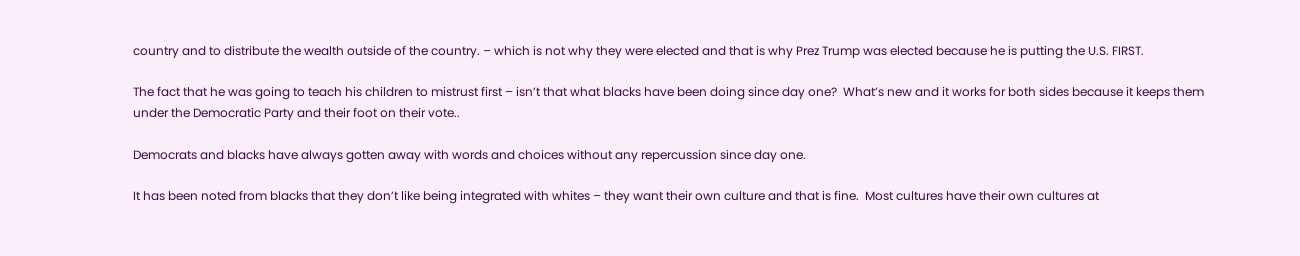country and to distribute the wealth outside of the country. – which is not why they were elected and that is why Prez Trump was elected because he is putting the U.S. FIRST.

The fact that he was going to teach his children to mistrust first – isn’t that what blacks have been doing since day one?  What’s new and it works for both sides because it keeps them under the Democratic Party and their foot on their vote..

Democrats and blacks have always gotten away with words and choices without any repercussion since day one.

It has been noted from blacks that they don’t like being integrated with whites – they want their own culture and that is fine.  Most cultures have their own cultures at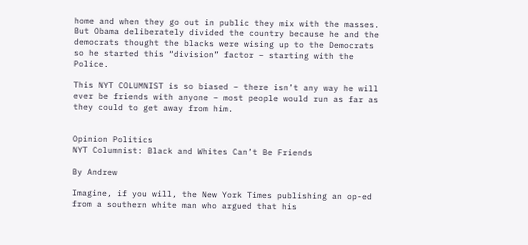home and when they go out in public they mix with the masses.  But Obama deliberately divided the country because he and the democrats thought the blacks were wising up to the Democrats so he started this “division” factor – starting with the Police.

This NYT COLUMNIST is so biased – there isn’t any way he will ever be friends with anyone – most people would run as far as they could to get away from him.


Opinion Politics
NYT Columnist: Black and Whites Can’t Be Friends

By Andrew

Imagine, if you will, the New York Times publishing an op-ed from a southern white man who argued that his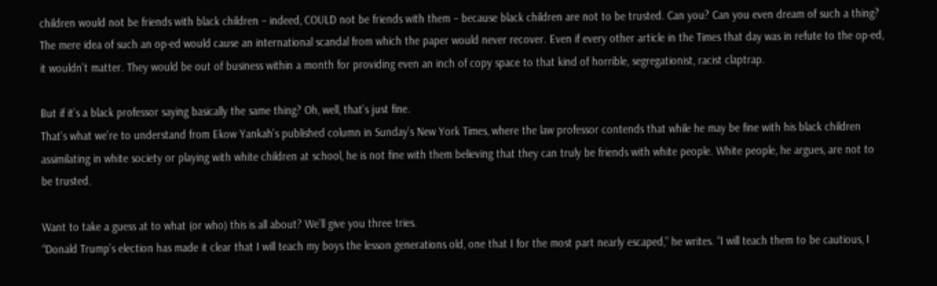children would not be friends with black children – indeed, COULD not be friends with them – because black children are not to be trusted. Can you? Can you even dream of such a thing? The mere idea of such an op-ed would cause an international scandal from which the paper would never recover. Even if every other article in the Times that day was in refute to the op-ed, it wouldn’t matter. They would be out of business within a month for providing even an inch of copy space to that kind of horrible, segregationist, racist claptrap.

But if it’s a black professor saying basically the same thing? Oh, well, that’s just fine.
That’s what we’re to understand from Ekow Yankah’s published column in Sunday’s New York Times, where the law professor contends that while he may be fine with his black children assimilating in white society or playing with white children at school, he is not fine with them believing that they can truly be friends with white people. White people, he argues, are not to be trusted.

Want to take a guess at to what (or who) this is all about? We’ll give you three tries.
“Donald Trump’s election has made it clear that I will teach my boys the lesson generations old, one that I for the most part nearly escaped,” he writes. “I will teach them to be cautious, I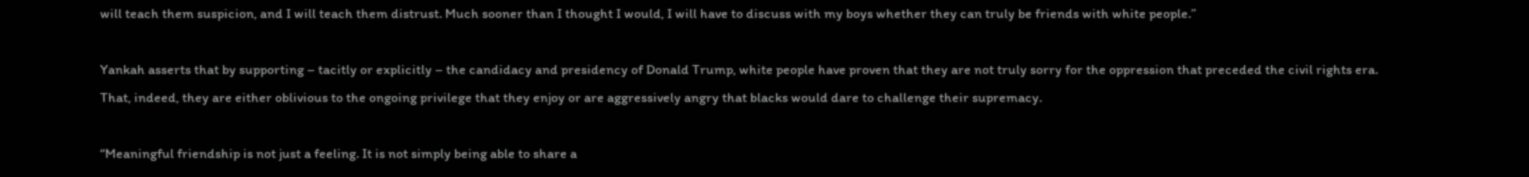will teach them suspicion, and I will teach them distrust. Much sooner than I thought I would, I will have to discuss with my boys whether they can truly be friends with white people.”

Yankah asserts that by supporting – tacitly or explicitly – the candidacy and presidency of Donald Trump, white people have proven that they are not truly sorry for the oppression that preceded the civil rights era. That, indeed, they are either oblivious to the ongoing privilege that they enjoy or are aggressively angry that blacks would dare to challenge their supremacy.

“Meaningful friendship is not just a feeling. It is not simply being able to share a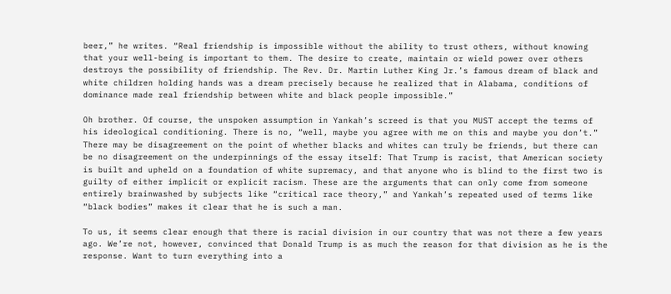beer,” he writes. “Real friendship is impossible without the ability to trust others, without knowing that your well-being is important to them. The desire to create, maintain or wield power over others destroys the possibility of friendship. The Rev. Dr. Martin Luther King Jr.’s famous dream of black and white children holding hands was a dream precisely because he realized that in Alabama, conditions of dominance made real friendship between white and black people impossible.”

Oh brother. Of course, the unspoken assumption in Yankah’s screed is that you MUST accept the terms of his ideological conditioning. There is no, “well, maybe you agree with me on this and maybe you don’t.” There may be disagreement on the point of whether blacks and whites can truly be friends, but there can be no disagreement on the underpinnings of the essay itself: That Trump is racist, that American society is built and upheld on a foundation of white supremacy, and that anyone who is blind to the first two is guilty of either implicit or explicit racism. These are the arguments that can only come from someone entirely brainwashed by subjects like “critical race theory,” and Yankah’s repeated used of terms like “black bodies” makes it clear that he is such a man.

To us, it seems clear enough that there is racial division in our country that was not there a few years ago. We’re not, however, convinced that Donald Trump is as much the reason for that division as he is the response. Want to turn everything into a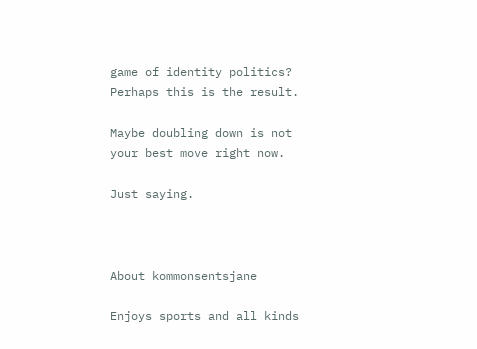game of identity politics? Perhaps this is the result.

Maybe doubling down is not your best move right now.

Just saying.



About kommonsentsjane

Enjoys sports and all kinds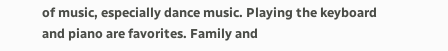of music, especially dance music. Playing the keyboard and piano are favorites. Family and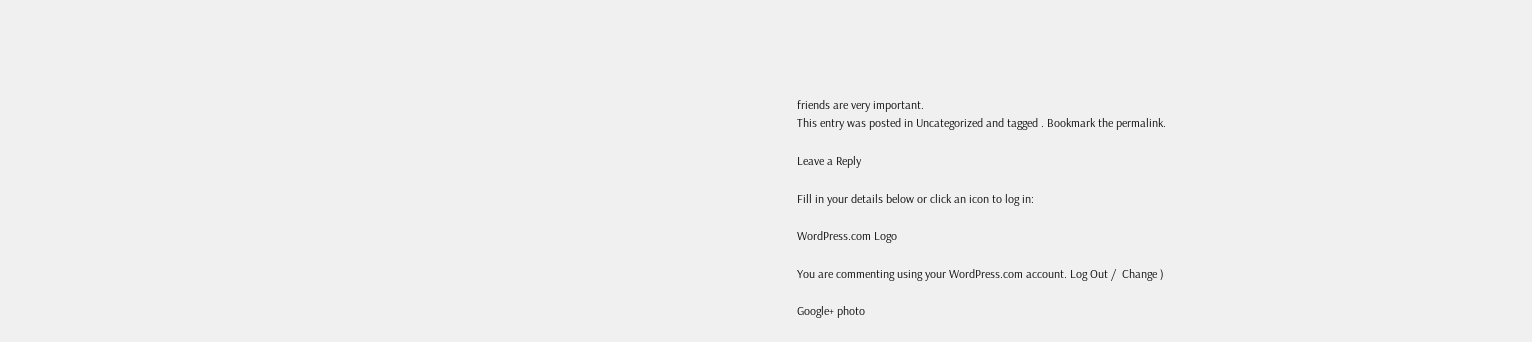friends are very important.
This entry was posted in Uncategorized and tagged . Bookmark the permalink.

Leave a Reply

Fill in your details below or click an icon to log in:

WordPress.com Logo

You are commenting using your WordPress.com account. Log Out /  Change )

Google+ photo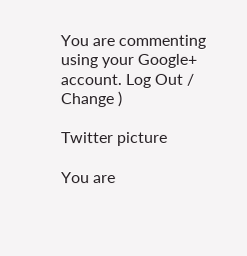You are commenting using your Google+ account. Log Out /  Change )

Twitter picture

You are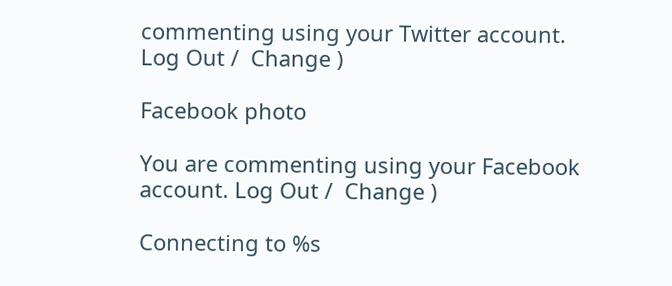commenting using your Twitter account. Log Out /  Change )

Facebook photo

You are commenting using your Facebook account. Log Out /  Change )

Connecting to %s